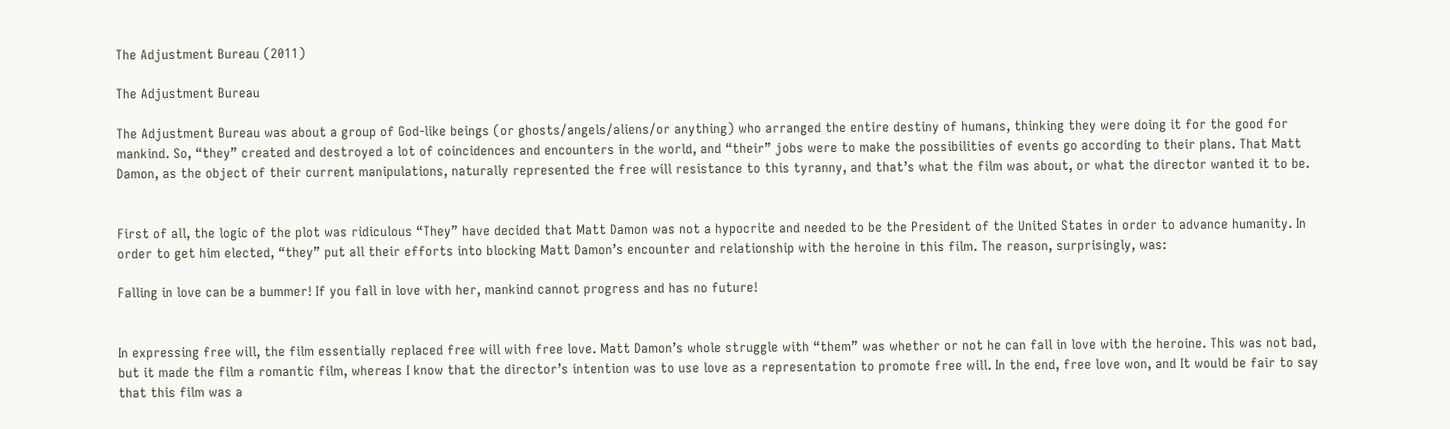The Adjustment Bureau (2011)

The Adjustment Bureau

The Adjustment Bureau was about a group of God-like beings (or ghosts/angels/aliens/or anything) who arranged the entire destiny of humans, thinking they were doing it for the good for mankind. So, “they” created and destroyed a lot of coincidences and encounters in the world, and “their” jobs were to make the possibilities of events go according to their plans. That Matt Damon, as the object of their current manipulations, naturally represented the free will resistance to this tyranny, and that’s what the film was about, or what the director wanted it to be.


First of all, the logic of the plot was ridiculous “They” have decided that Matt Damon was not a hypocrite and needed to be the President of the United States in order to advance humanity. In order to get him elected, “they” put all their efforts into blocking Matt Damon’s encounter and relationship with the heroine in this film. The reason, surprisingly, was:

Falling in love can be a bummer! If you fall in love with her, mankind cannot progress and has no future!


In expressing free will, the film essentially replaced free will with free love. Matt Damon’s whole struggle with “them” was whether or not he can fall in love with the heroine. This was not bad, but it made the film a romantic film, whereas I know that the director’s intention was to use love as a representation to promote free will. In the end, free love won, and It would be fair to say that this film was a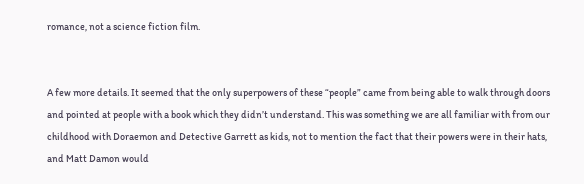romance, not a science fiction film.


A few more details. It seemed that the only superpowers of these “people” came from being able to walk through doors and pointed at people with a book which they didn’t understand. This was something we are all familiar with from our childhood with Doraemon and Detective Garrett as kids, not to mention the fact that their powers were in their hats, and Matt Damon would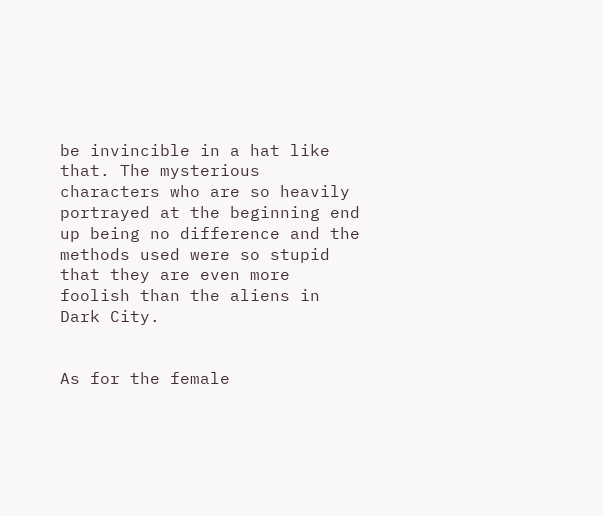be invincible in a hat like that. The mysterious characters who are so heavily portrayed at the beginning end up being no difference and the methods used were so stupid that they are even more foolish than the aliens in Dark City.


As for the female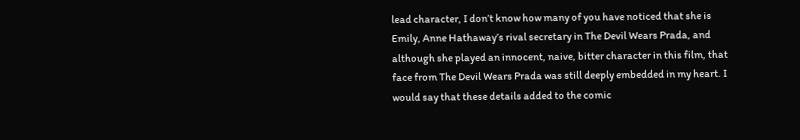lead character, I don’t know how many of you have noticed that she is Emily, Anne Hathaway’s rival secretary in The Devil Wears Prada, and although she played an innocent, naive, bitter character in this film, that face from The Devil Wears Prada was still deeply embedded in my heart. I would say that these details added to the comic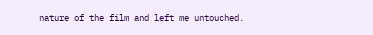nature of the film and left me untouched.